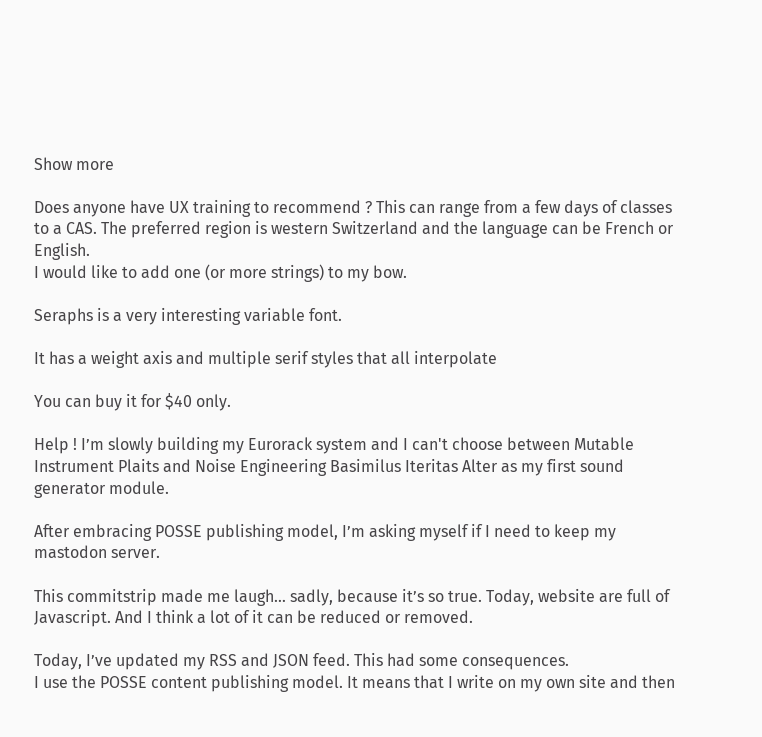Show more

Does anyone have UX training to recommend ? This can range from a few days of classes to a CAS. The preferred region is western Switzerland and the language can be French or English.
I would like to add one (or more strings) to my bow.

Seraphs is a very interesting variable font.

It has a weight axis and multiple serif styles that all interpolate

You can buy it for $40 only.

Help ! I’m slowly building my Eurorack system and I can't choose between Mutable Instrument Plaits and Noise Engineering Basimilus Iteritas Alter as my first sound generator module.

After embracing POSSE publishing model, I’m asking myself if I need to keep my mastodon server.

This commitstrip made me laugh… sadly, because it’s so true. Today, website are full of Javascript. And I think a lot of it can be reduced or removed.

Today, I’ve updated my RSS and JSON feed. This had some consequences.
I use the POSSE content publishing model. It means that I write on my own site and then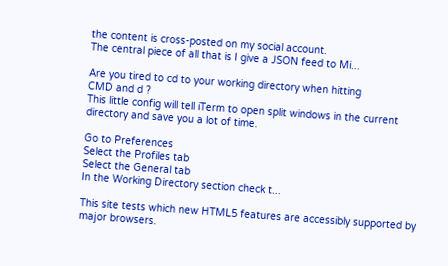the content is cross-posted on my social account.
The central piece of all that is I give a JSON feed to Mi...

Are you tired to cd to your working directory when hitting
CMD and d ?
This little config will tell iTerm to open split windows in the current
directory and save you a lot of time.

Go to Preferences
Select the Profiles tab
Select the General tab
In the Working Directory section check t...

This site tests which new HTML5 features are accessibly supported by major browsers.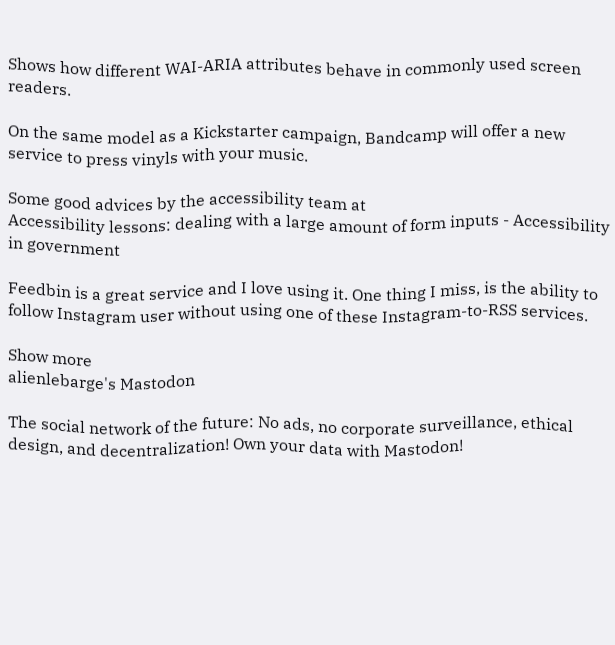Shows how different WAI-ARIA attributes behave in commonly used screen readers.

On the same model as a Kickstarter campaign, Bandcamp will offer a new service to press vinyls with your music.

Some good advices by the accessibility team at
Accessibility lessons: dealing with a large amount of form inputs - Accessibility in government

Feedbin is a great service and I love using it. One thing I miss, is the ability to follow Instagram user without using one of these Instagram-to-RSS services.

Show more
alienlebarge's Mastodon

The social network of the future: No ads, no corporate surveillance, ethical design, and decentralization! Own your data with Mastodon!